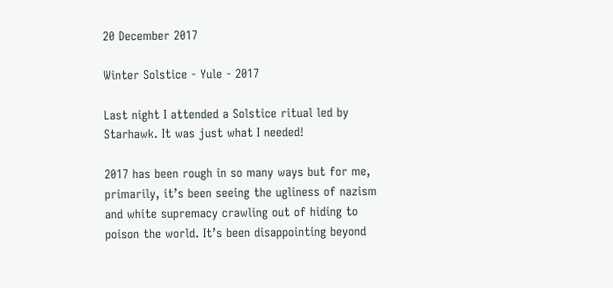20 December 2017

Winter Solstice - Yule - 2017

Last night I attended a Solstice ritual led by Starhawk. It was just what I needed!

2017 has been rough in so many ways but for me, primarily, it’s been seeing the ugliness of nazism and white supremacy crawling out of hiding to poison the world. It’s been disappointing beyond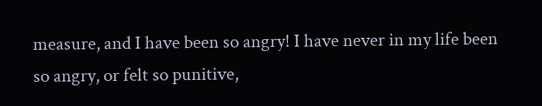measure, and I have been so angry! I have never in my life been so angry, or felt so punitive,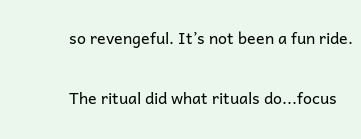so revengeful. It’s not been a fun ride.

The ritual did what rituals do...focus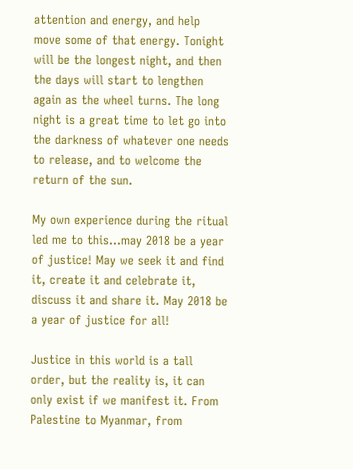attention and energy, and help move some of that energy. Tonight will be the longest night, and then the days will start to lengthen again as the wheel turns. The long night is a great time to let go into the darkness of whatever one needs to release, and to welcome the return of the sun.

My own experience during the ritual led me to this...may 2018 be a year of justice! May we seek it and find it, create it and celebrate it, discuss it and share it. May 2018 be a year of justice for all!

Justice in this world is a tall order, but the reality is, it can only exist if we manifest it. From Palestine to Myanmar, from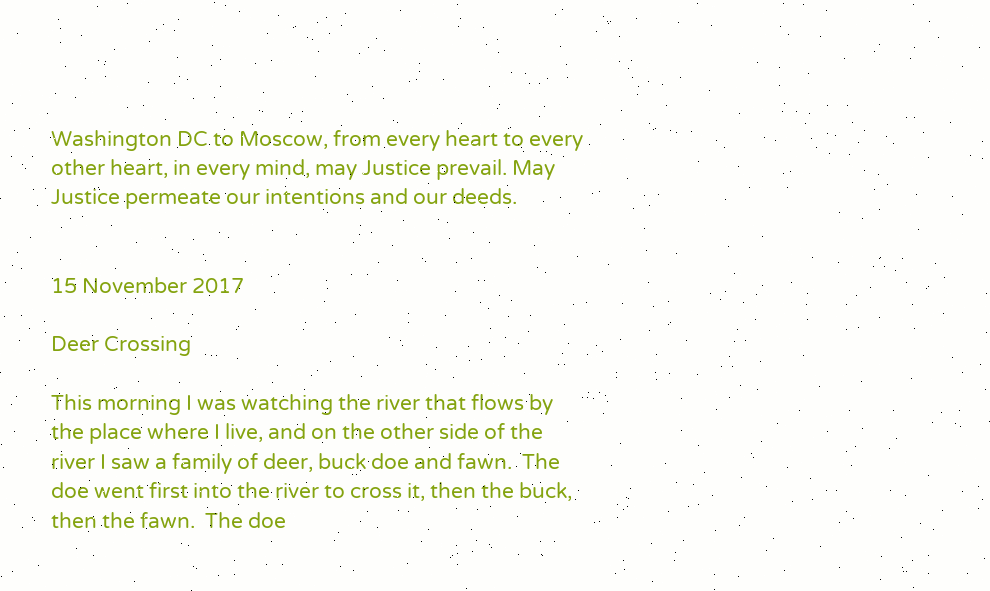Washington DC to Moscow, from every heart to every other heart, in every mind, may Justice prevail. May Justice permeate our intentions and our deeds.


15 November 2017

Deer Crossing

This morning I was watching the river that flows by the place where I live, and on the other side of the river I saw a family of deer, buck doe and fawn.  The doe went first into the river to cross it, then the buck, then the fawn.  The doe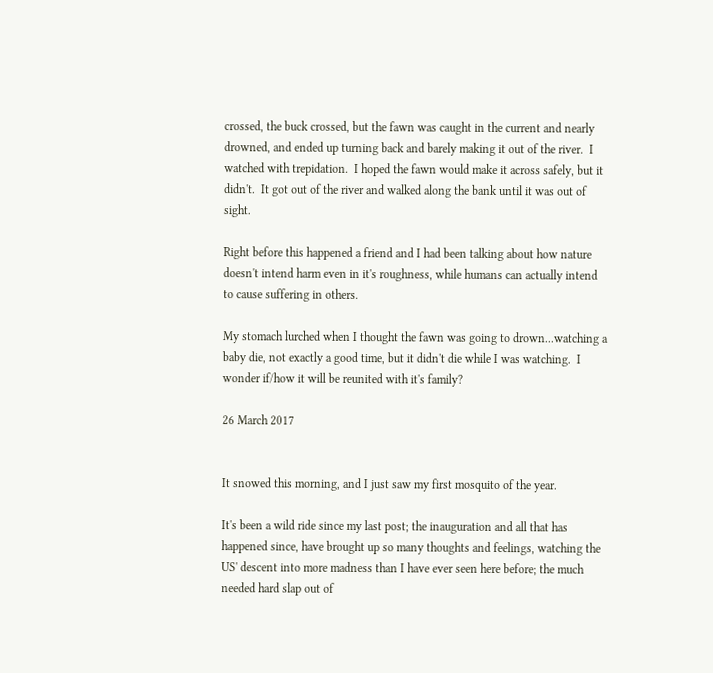crossed, the buck crossed, but the fawn was caught in the current and nearly drowned, and ended up turning back and barely making it out of the river.  I watched with trepidation.  I hoped the fawn would make it across safely, but it didn't.  It got out of the river and walked along the bank until it was out of sight.

Right before this happened a friend and I had been talking about how nature doesn't intend harm even in it's roughness, while humans can actually intend to cause suffering in others.

My stomach lurched when I thought the fawn was going to drown...watching a baby die, not exactly a good time, but it didn't die while I was watching.  I wonder if/how it will be reunited with it's family?

26 March 2017


It snowed this morning, and I just saw my first mosquito of the year.

It's been a wild ride since my last post; the inauguration and all that has happened since, have brought up so many thoughts and feelings, watching the US' descent into more madness than I have ever seen here before; the much needed hard slap out of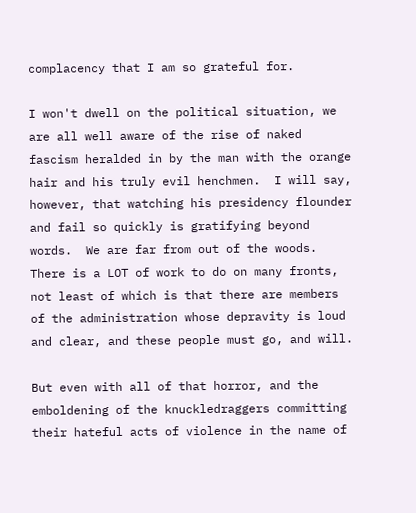complacency that I am so grateful for.

I won't dwell on the political situation, we are all well aware of the rise of naked fascism heralded in by the man with the orange hair and his truly evil henchmen.  I will say, however, that watching his presidency flounder and fail so quickly is gratifying beyond words.  We are far from out of the woods.  There is a LOT of work to do on many fronts, not least of which is that there are members of the administration whose depravity is loud and clear, and these people must go, and will.

But even with all of that horror, and the emboldening of the knuckledraggers committing their hateful acts of violence in the name of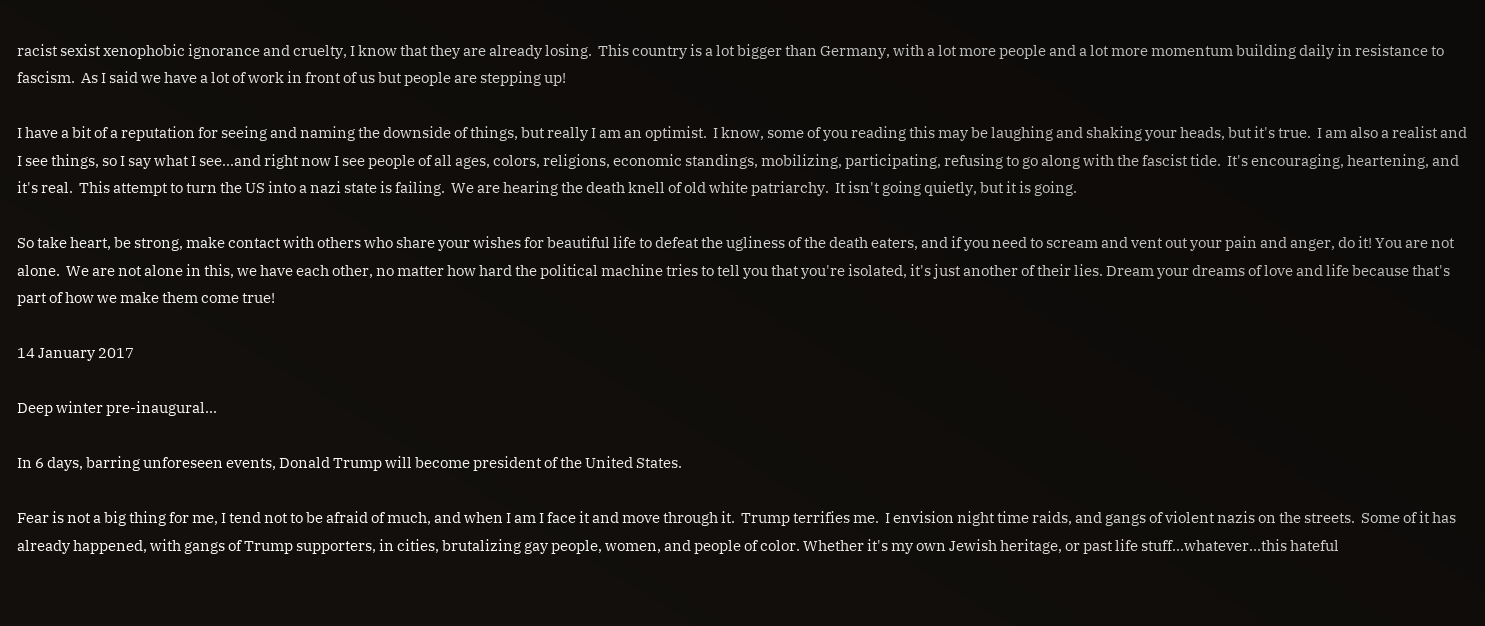racist sexist xenophobic ignorance and cruelty, I know that they are already losing.  This country is a lot bigger than Germany, with a lot more people and a lot more momentum building daily in resistance to fascism.  As I said we have a lot of work in front of us but people are stepping up!

I have a bit of a reputation for seeing and naming the downside of things, but really I am an optimist.  I know, some of you reading this may be laughing and shaking your heads, but it's true.  I am also a realist and I see things, so I say what I see...and right now I see people of all ages, colors, religions, economic standings, mobilizing, participating, refusing to go along with the fascist tide.  It's encouraging, heartening, and it's real.  This attempt to turn the US into a nazi state is failing.  We are hearing the death knell of old white patriarchy.  It isn't going quietly, but it is going.

So take heart, be strong, make contact with others who share your wishes for beautiful life to defeat the ugliness of the death eaters, and if you need to scream and vent out your pain and anger, do it! You are not alone.  We are not alone in this, we have each other, no matter how hard the political machine tries to tell you that you're isolated, it's just another of their lies. Dream your dreams of love and life because that's part of how we make them come true!

14 January 2017

Deep winter pre-inaugural...

In 6 days, barring unforeseen events, Donald Trump will become president of the United States.

Fear is not a big thing for me, I tend not to be afraid of much, and when I am I face it and move through it.  Trump terrifies me.  I envision night time raids, and gangs of violent nazis on the streets.  Some of it has already happened, with gangs of Trump supporters, in cities, brutalizing gay people, women, and people of color. Whether it's my own Jewish heritage, or past life stuff...whatever...this hateful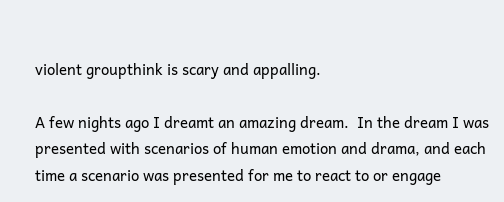violent groupthink is scary and appalling.

A few nights ago I dreamt an amazing dream.  In the dream I was presented with scenarios of human emotion and drama, and each time a scenario was presented for me to react to or engage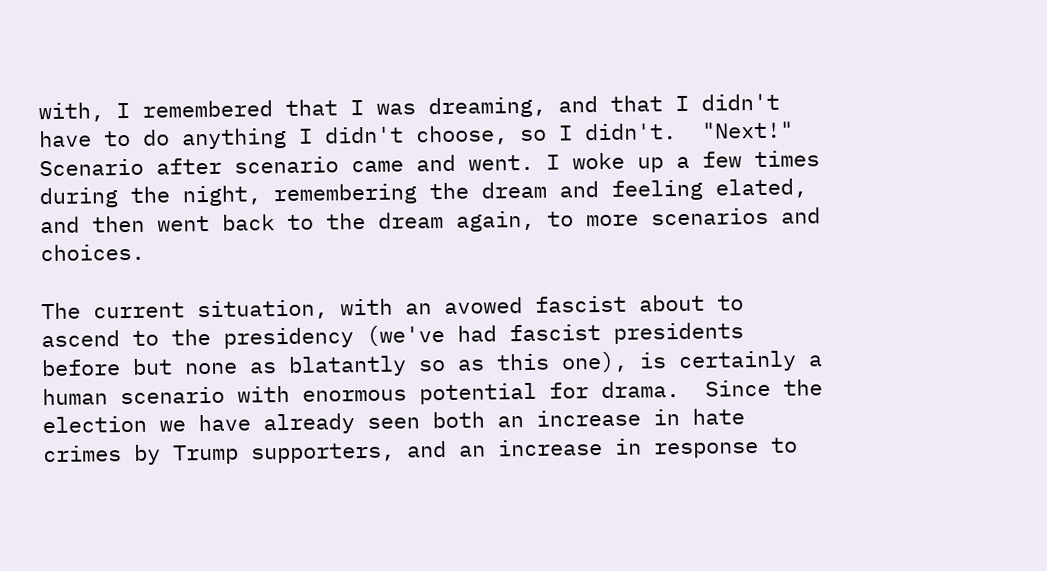with, I remembered that I was dreaming, and that I didn't have to do anything I didn't choose, so I didn't.  "Next!"  Scenario after scenario came and went. I woke up a few times during the night, remembering the dream and feeling elated, and then went back to the dream again, to more scenarios and choices.

The current situation, with an avowed fascist about to ascend to the presidency (we've had fascist presidents before but none as blatantly so as this one), is certainly a human scenario with enormous potential for drama.  Since the election we have already seen both an increase in hate crimes by Trump supporters, and an increase in response to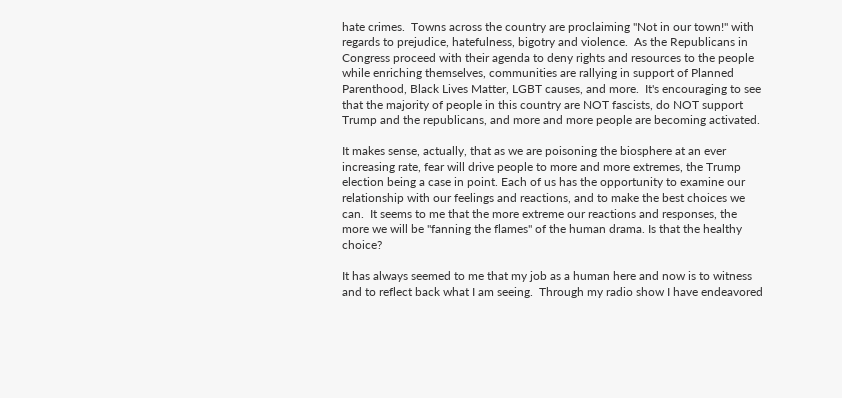hate crimes.  Towns across the country are proclaiming "Not in our town!" with regards to prejudice, hatefulness, bigotry and violence.  As the Republicans in Congress proceed with their agenda to deny rights and resources to the people while enriching themselves, communities are rallying in support of Planned Parenthood, Black Lives Matter, LGBT causes, and more.  It's encouraging to see that the majority of people in this country are NOT fascists, do NOT support Trump and the republicans, and more and more people are becoming activated.

It makes sense, actually, that as we are poisoning the biosphere at an ever increasing rate, fear will drive people to more and more extremes, the Trump election being a case in point. Each of us has the opportunity to examine our relationship with our feelings and reactions, and to make the best choices we can.  It seems to me that the more extreme our reactions and responses, the more we will be "fanning the flames" of the human drama. Is that the healthy choice?

It has always seemed to me that my job as a human here and now is to witness and to reflect back what I am seeing.  Through my radio show I have endeavored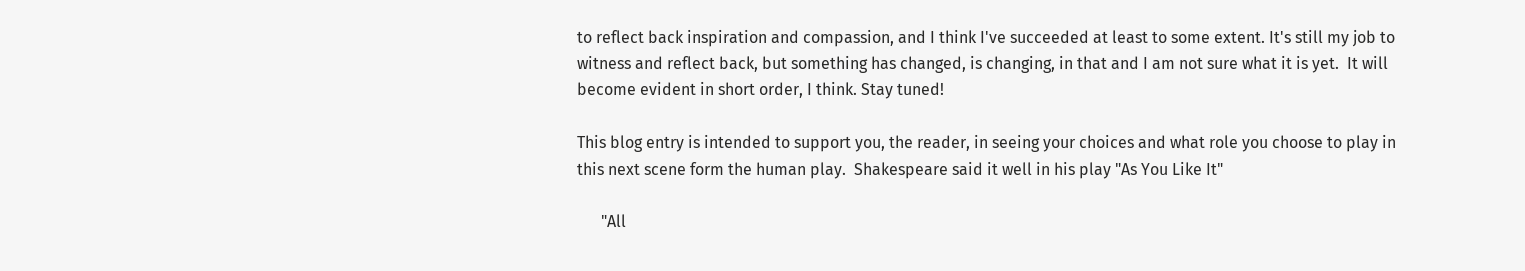to reflect back inspiration and compassion, and I think I've succeeded at least to some extent. It's still my job to witness and reflect back, but something has changed, is changing, in that and I am not sure what it is yet.  It will become evident in short order, I think. Stay tuned!

This blog entry is intended to support you, the reader, in seeing your choices and what role you choose to play in this next scene form the human play.  Shakespeare said it well in his play "As You Like It"

      "All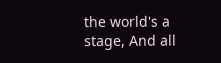the world's a stage, And all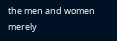the men and women merely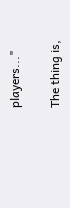players..."

The thing is,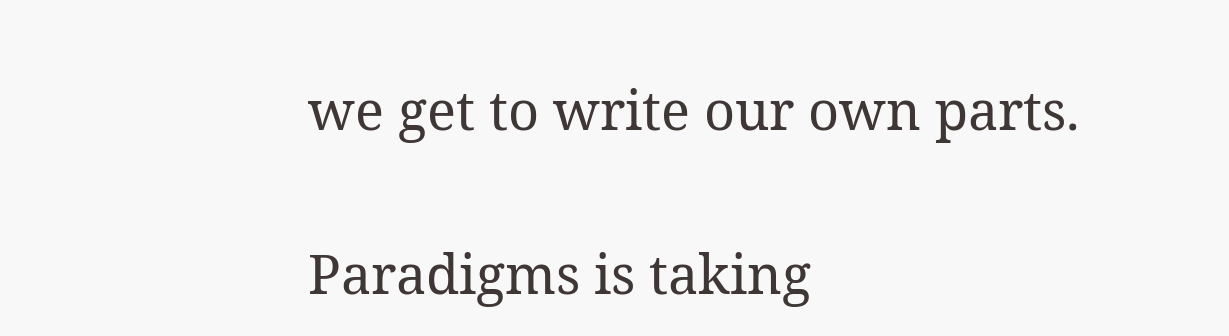we get to write our own parts.

Paradigms is taking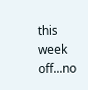this week off...no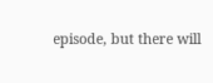episode, but there will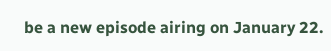be a new episode airing on January 22.